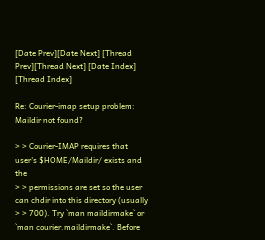[Date Prev][Date Next] [Thread Prev][Thread Next] [Date Index] [Thread Index]

Re: Courier-imap setup problem: Maildir not found?

> > Courier-IMAP requires that user's $HOME/Maildir/ exists and the
> > permissions are set so the user can chdir into this directory (usually
> > 700). Try `man maildirmake` or `man courier.maildirmake`. Before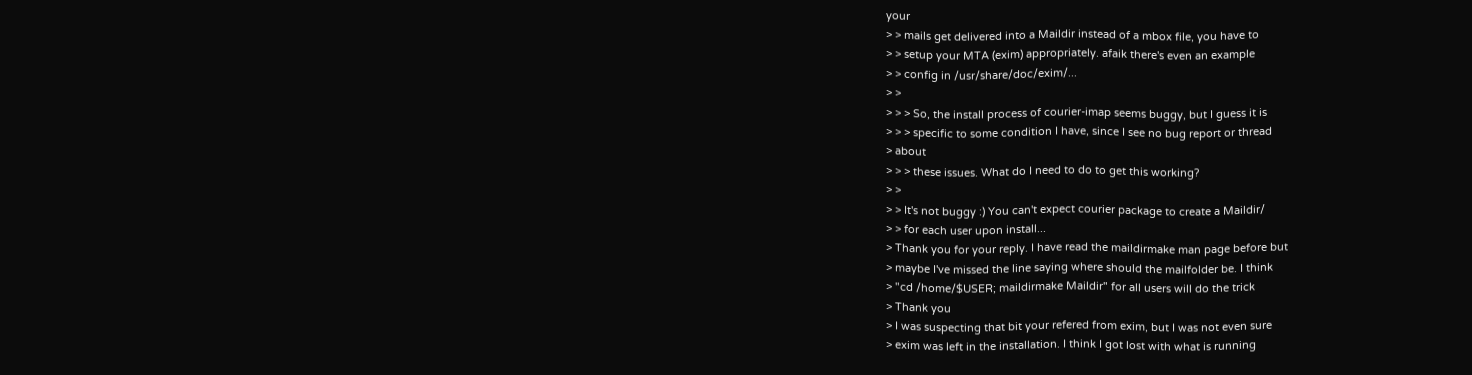your
> > mails get delivered into a Maildir instead of a mbox file, you have to
> > setup your MTA (exim) appropriately. afaik there's even an example
> > config in /usr/share/doc/exim/...
> >
> > > So, the install process of courier-imap seems buggy, but I guess it is
> > > specific to some condition I have, since I see no bug report or thread
> about
> > > these issues. What do I need to do to get this working?
> >
> > It's not buggy :) You can't expect courier package to create a Maildir/
> > for each user upon install...
> Thank you for your reply. I have read the maildirmake man page before but
> maybe I've missed the line saying where should the mailfolder be. I think
> "cd /home/$USER; maildirmake Maildir" for all users will do the trick
> Thank you
> I was suspecting that bit your refered from exim, but I was not even sure
> exim was left in the installation. I think I got lost with what is running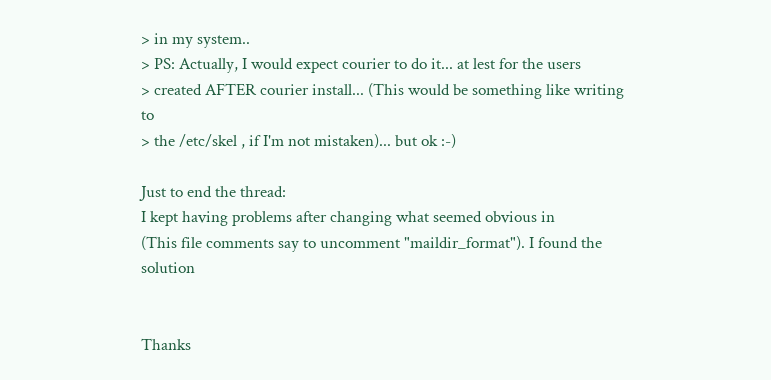> in my system..
> PS: Actually, I would expect courier to do it... at lest for the users
> created AFTER courier install... (This would be something like writing to
> the /etc/skel , if I'm not mistaken)... but ok :-)

Just to end the thread:
I kept having problems after changing what seemed obvious in
(This file comments say to uncomment "maildir_format"). I found the solution


Thanks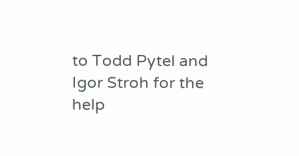to Todd Pytel and Igor Stroh for the help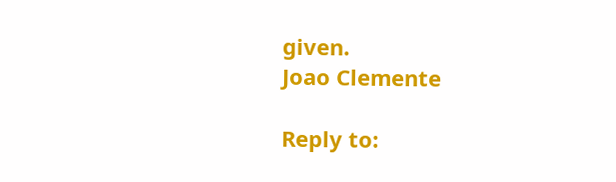given.
Joao Clemente

Reply to: